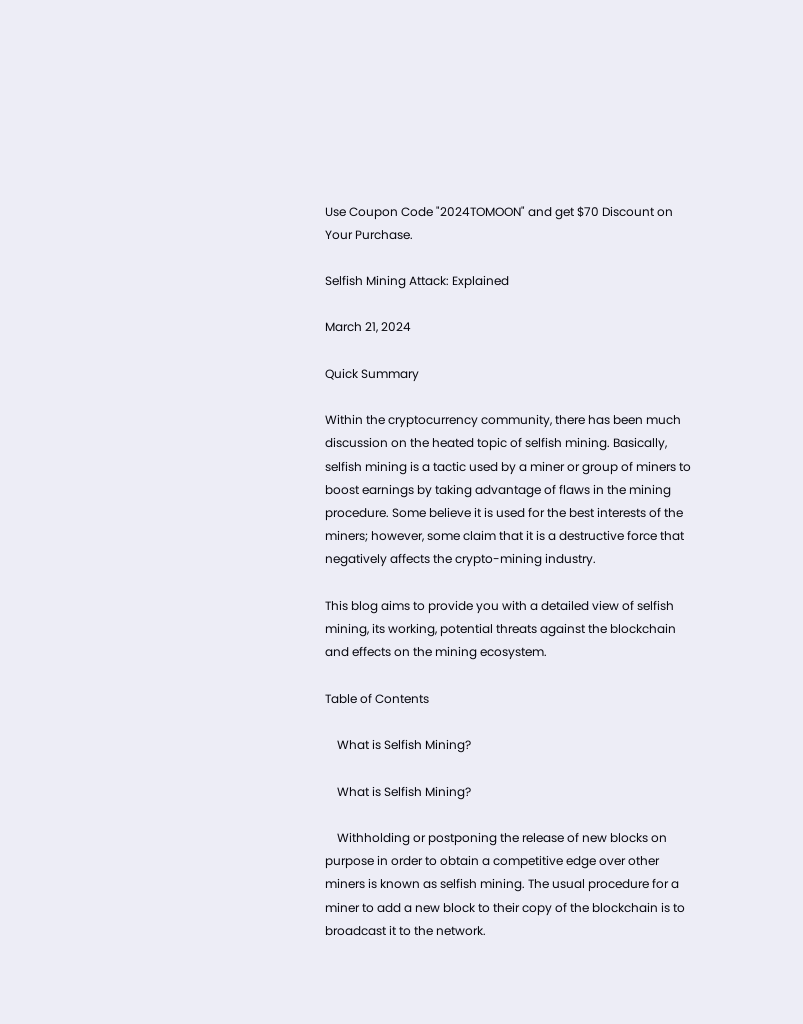Use Coupon Code "2024TOMOON" and get $70 Discount on Your Purchase.

Selfish Mining Attack: Explained

March 21, 2024

Quick Summary

Within the cryptocurrency community, there has been much discussion on the heated topic of selfish mining. Basically, selfish mining is a tactic used by a miner or group of miners to boost earnings by taking advantage of flaws in the mining procedure. Some believe it is used for the best interests of the miners; however, some claim that it is a destructive force that negatively affects the crypto-mining industry.

This blog aims to provide you with a detailed view of selfish mining, its working, potential threats against the blockchain and effects on the mining ecosystem.

Table of Contents

    What is Selfish Mining?

    What is Selfish Mining?

    Withholding or postponing the release of new blocks on purpose in order to obtain a competitive edge over other miners is known as selfish mining. The usual procedure for a miner to add a new block to their copy of the blockchain is to broadcast it to the network.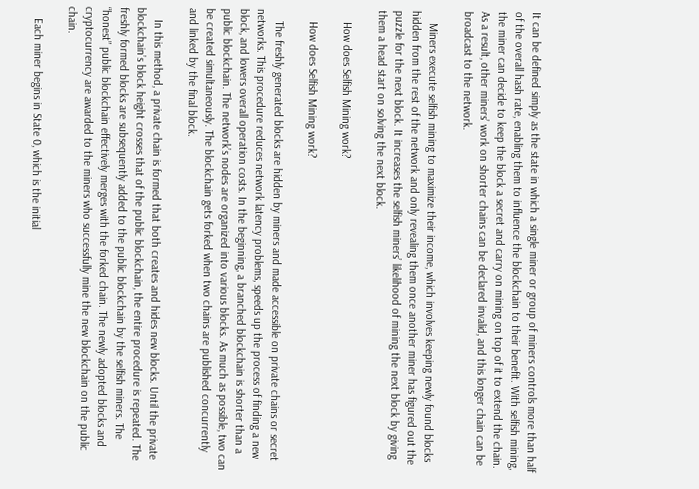It can be defined simply as the state in which a single miner or group of miners controls more than half of the overall hash rate, enabling them to influence the blockchain to their benefit. With selfish mining, the miner can decide to keep the block a secret and carry on mining on top of it to extend the chain. As a result, other miners’ work on shorter chains can be declared invalid, and this longer chain can be broadcast to the network.

    Miners execute selfish mining to maximize their income, which involves keeping newly found blocks hidden from the rest of the network and only revealing them once another miner has figured out the puzzle for the next block. It increases the selfish miners’ likelihood of mining the next block by giving them a head start on solving the next block.

    How does Selfish Mining work?

    How does Selfish Mining work?

    The freshly generated blocks are hidden by miners and made accessible on private chains or secret networks. This procedure reduces network latency problems, speeds up the process of finding a new block, and lowers overall operation costs. In the beginning, a branched blockchain is shorter than a public blockchain. The network’s nodes are organized into various blocks. As much as possible, two can be created simultaneously. The blockchain gets forked when two chains are published concurrently and linked by the final block.

    In this method, a private chain is formed that both creates and hides new blocks. Until the private blockchain’s block height crosses that of the public blockchain, the entire procedure is repeated. The freshly formed blocks are subsequently added to the public blockchain by the selfish miners. The “honest” public blockchain effectively merges with the forked chain. The newly adopted blocks and cryptocurrency are awarded to the miners who successfully mine the new blockchain on the public chain.

    Each miner begins in State 0, which is the initial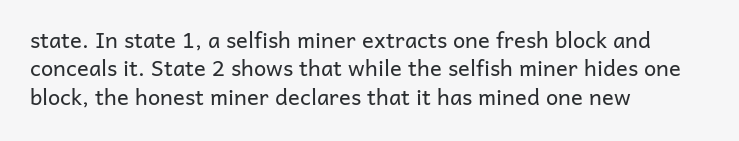state. In state 1, a selfish miner extracts one fresh block and conceals it. State 2 shows that while the selfish miner hides one block, the honest miner declares that it has mined one new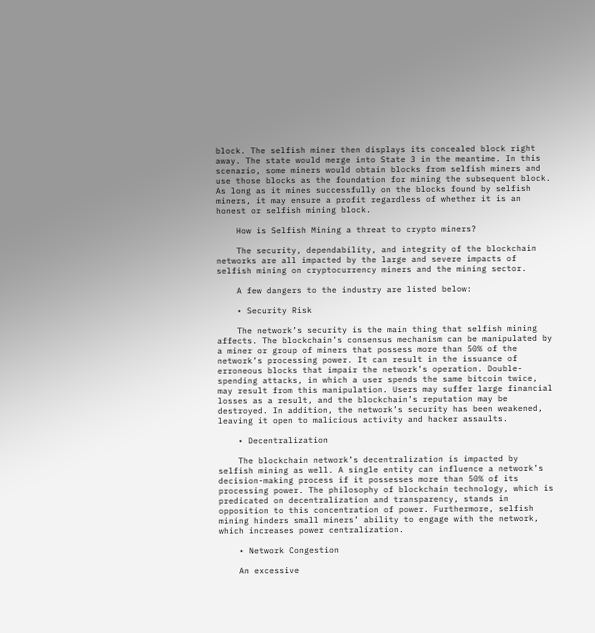block. The selfish miner then displays its concealed block right away. The state would merge into State 3 in the meantime. In this scenario, some miners would obtain blocks from selfish miners and use those blocks as the foundation for mining the subsequent block. As long as it mines successfully on the blocks found by selfish miners, it may ensure a profit regardless of whether it is an honest or selfish mining block.

    How is Selfish Mining a threat to crypto miners?

    The security, dependability, and integrity of the blockchain networks are all impacted by the large and severe impacts of selfish mining on cryptocurrency miners and the mining sector.

    A few dangers to the industry are listed below:

    • Security Risk

    The network’s security is the main thing that selfish mining affects. The blockchain’s consensus mechanism can be manipulated by a miner or group of miners that possess more than 50% of the network’s processing power. It can result in the issuance of erroneous blocks that impair the network’s operation. Double-spending attacks, in which a user spends the same bitcoin twice, may result from this manipulation. Users may suffer large financial losses as a result, and the blockchain’s reputation may be destroyed. In addition, the network’s security has been weakened, leaving it open to malicious activity and hacker assaults.

    • Decentralization

    The blockchain network’s decentralization is impacted by selfish mining as well. A single entity can influence a network’s decision-making process if it possesses more than 50% of its processing power. The philosophy of blockchain technology, which is predicated on decentralization and transparency, stands in opposition to this concentration of power. Furthermore, selfish mining hinders small miners’ ability to engage with the network, which increases power centralization.

    • Network Congestion

    An excessive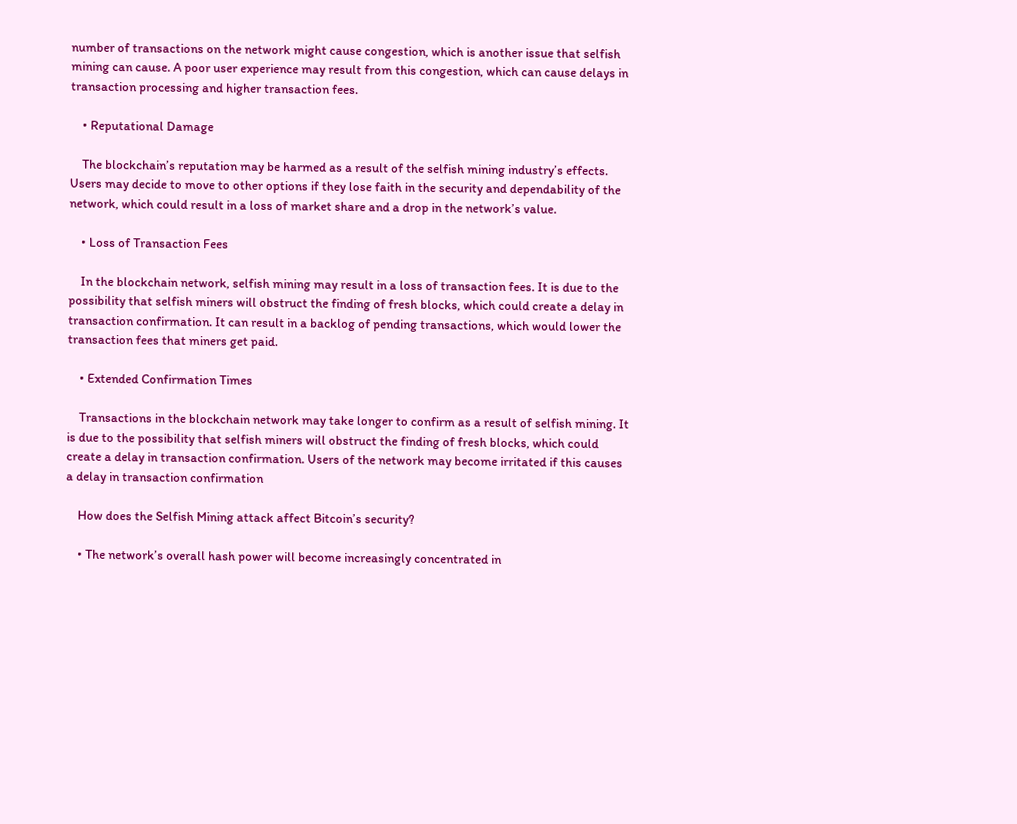number of transactions on the network might cause congestion, which is another issue that selfish mining can cause. A poor user experience may result from this congestion, which can cause delays in transaction processing and higher transaction fees.

    • Reputational Damage

    The blockchain’s reputation may be harmed as a result of the selfish mining industry’s effects. Users may decide to move to other options if they lose faith in the security and dependability of the network, which could result in a loss of market share and a drop in the network’s value.

    • Loss of Transaction Fees

    In the blockchain network, selfish mining may result in a loss of transaction fees. It is due to the possibility that selfish miners will obstruct the finding of fresh blocks, which could create a delay in transaction confirmation. It can result in a backlog of pending transactions, which would lower the transaction fees that miners get paid.

    • Extended Confirmation Times

    Transactions in the blockchain network may take longer to confirm as a result of selfish mining. It is due to the possibility that selfish miners will obstruct the finding of fresh blocks, which could create a delay in transaction confirmation. Users of the network may become irritated if this causes a delay in transaction confirmation

    How does the Selfish Mining attack affect Bitcoin’s security?

    • The network’s overall hash power will become increasingly concentrated in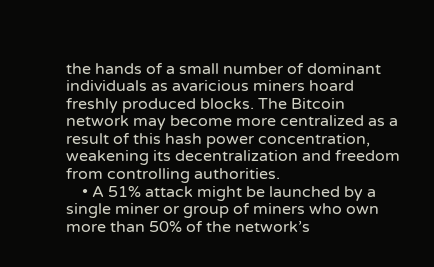the hands of a small number of dominant individuals as avaricious miners hoard freshly produced blocks. The Bitcoin network may become more centralized as a result of this hash power concentration, weakening its decentralization and freedom from controlling authorities.
    • A 51% attack might be launched by a single miner or group of miners who own more than 50% of the network’s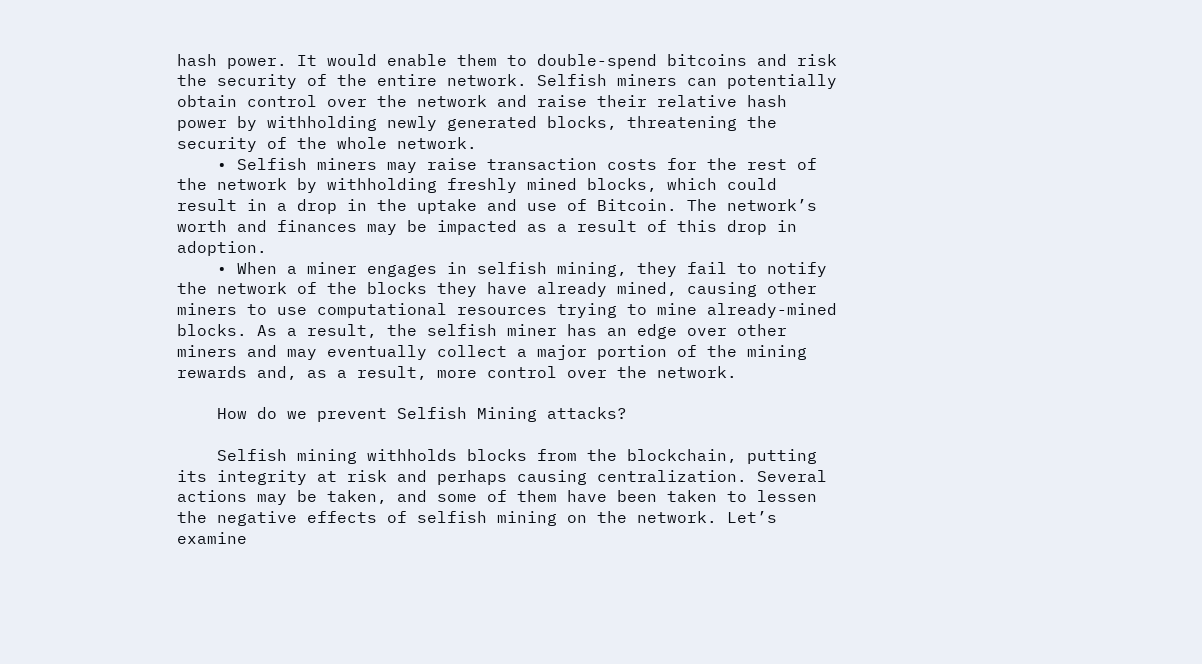hash power. It would enable them to double-spend bitcoins and risk the security of the entire network. Selfish miners can potentially obtain control over the network and raise their relative hash power by withholding newly generated blocks, threatening the security of the whole network.
    • Selfish miners may raise transaction costs for the rest of the network by withholding freshly mined blocks, which could result in a drop in the uptake and use of Bitcoin. The network’s worth and finances may be impacted as a result of this drop in adoption.
    • When a miner engages in selfish mining, they fail to notify the network of the blocks they have already mined, causing other miners to use computational resources trying to mine already-mined blocks. As a result, the selfish miner has an edge over other miners and may eventually collect a major portion of the mining rewards and, as a result, more control over the network.

    How do we prevent Selfish Mining attacks?

    Selfish mining withholds blocks from the blockchain, putting its integrity at risk and perhaps causing centralization. Several actions may be taken, and some of them have been taken to lessen the negative effects of selfish mining on the network. Let’s examine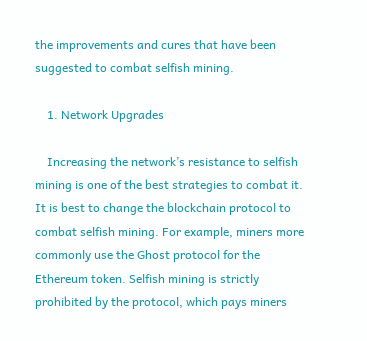the improvements and cures that have been suggested to combat selfish mining.

    1. Network Upgrades

    Increasing the network’s resistance to selfish mining is one of the best strategies to combat it. It is best to change the blockchain protocol to combat selfish mining. For example, miners more commonly use the Ghost protocol for the Ethereum token. Selfish mining is strictly prohibited by the protocol, which pays miners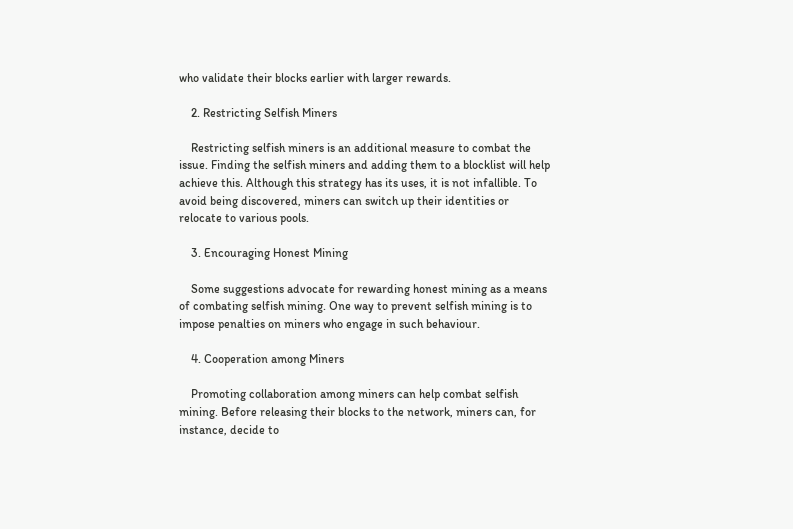who validate their blocks earlier with larger rewards.

    2. Restricting Selfish Miners

    Restricting selfish miners is an additional measure to combat the issue. Finding the selfish miners and adding them to a blocklist will help achieve this. Although this strategy has its uses, it is not infallible. To avoid being discovered, miners can switch up their identities or relocate to various pools.

    3. Encouraging Honest Mining

    Some suggestions advocate for rewarding honest mining as a means of combating selfish mining. One way to prevent selfish mining is to impose penalties on miners who engage in such behaviour.

    4. Cooperation among Miners

    Promoting collaboration among miners can help combat selfish mining. Before releasing their blocks to the network, miners can, for instance, decide to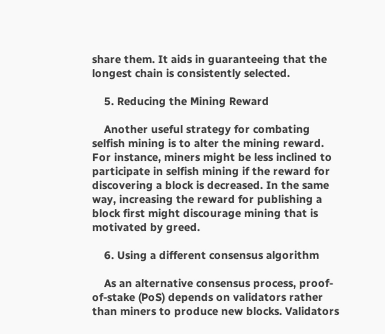share them. It aids in guaranteeing that the longest chain is consistently selected.

    5. Reducing the Mining Reward

    Another useful strategy for combating selfish mining is to alter the mining reward. For instance, miners might be less inclined to participate in selfish mining if the reward for discovering a block is decreased. In the same way, increasing the reward for publishing a block first might discourage mining that is motivated by greed.

    6. Using a different consensus algorithm

    As an alternative consensus process, proof-of-stake (PoS) depends on validators rather than miners to produce new blocks. Validators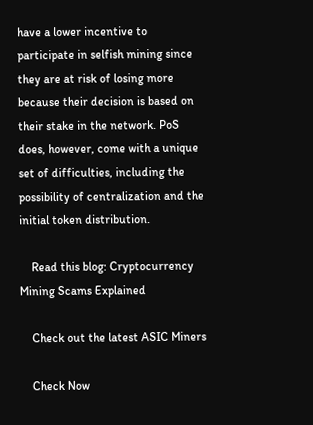have a lower incentive to participate in selfish mining since they are at risk of losing more because their decision is based on their stake in the network. PoS does, however, come with a unique set of difficulties, including the possibility of centralization and the initial token distribution.

    Read this blog: Cryptocurrency Mining Scams Explained

    Check out the latest ASIC Miners

    Check Now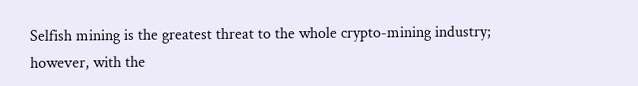Selfish mining is the greatest threat to the whole crypto-mining industry; however, with the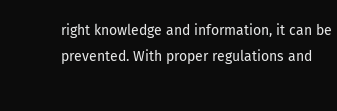right knowledge and information, it can be prevented. With proper regulations and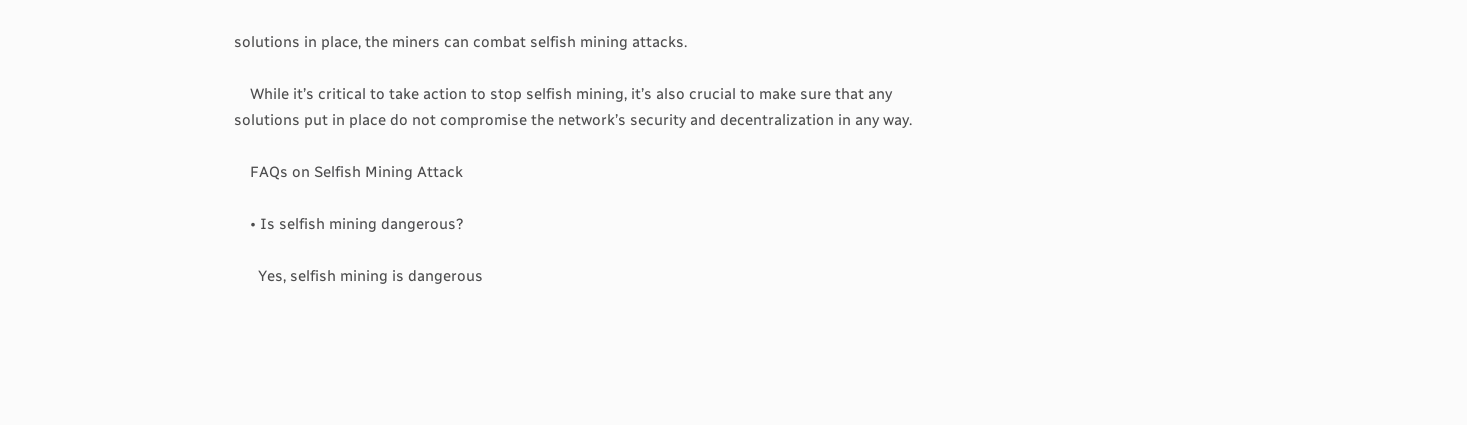solutions in place, the miners can combat selfish mining attacks.

    While it’s critical to take action to stop selfish mining, it’s also crucial to make sure that any solutions put in place do not compromise the network’s security and decentralization in any way.

    FAQs on Selfish Mining Attack

    • Is selfish mining dangerous?

      Yes, selfish mining is dangerous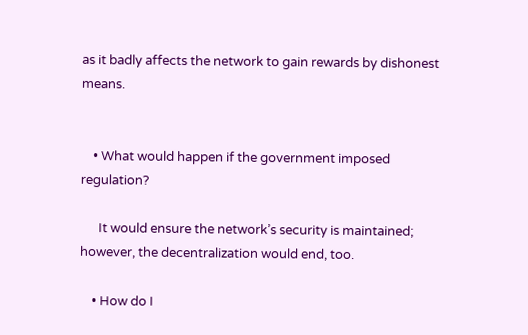as it badly affects the network to gain rewards by dishonest means.


    • What would happen if the government imposed regulation?

      It would ensure the network’s security is maintained; however, the decentralization would end, too.

    • How do I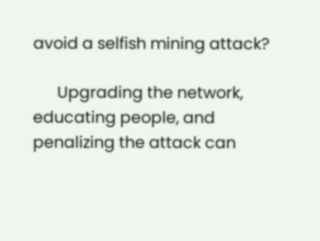avoid a selfish mining attack?

      Upgrading the network, educating people, and penalizing the attack can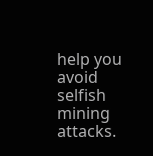help you avoid selfish mining attacks.